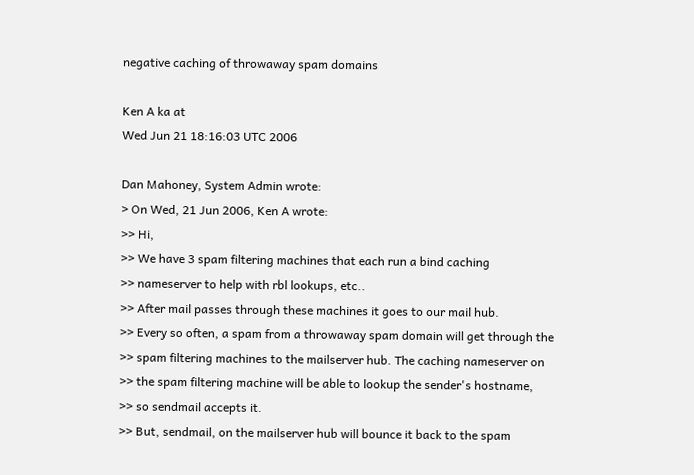negative caching of throwaway spam domains

Ken A ka at
Wed Jun 21 18:16:03 UTC 2006

Dan Mahoney, System Admin wrote:
> On Wed, 21 Jun 2006, Ken A wrote:
>> Hi,
>> We have 3 spam filtering machines that each run a bind caching
>> nameserver to help with rbl lookups, etc..
>> After mail passes through these machines it goes to our mail hub.
>> Every so often, a spam from a throwaway spam domain will get through the
>> spam filtering machines to the mailserver hub. The caching nameserver on
>> the spam filtering machine will be able to lookup the sender's hostname,
>> so sendmail accepts it.
>> But, sendmail, on the mailserver hub will bounce it back to the spam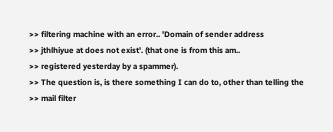>> filtering machine with an error.. 'Domain of sender address
>> jthlhiyue at does not exist'. (that one is from this am..
>> registered yesterday by a spammer).
>> The question is, is there something I can do to, other than telling the
>> mail filter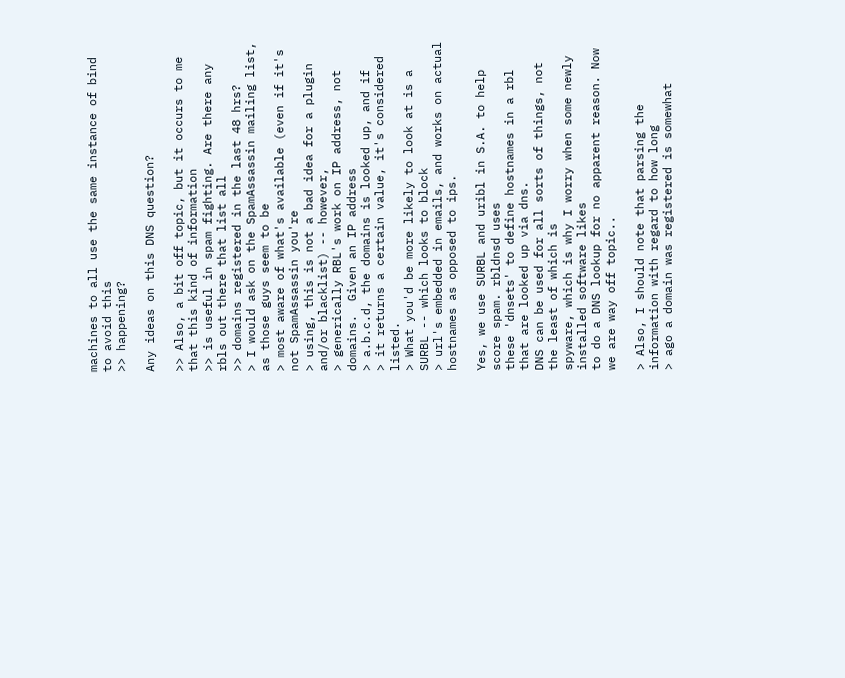machines to all use the same instance of bind to avoid this
>> happening?

Any ideas on this DNS question?

>> Also, a bit off topic, but it occurs to me that this kind of information
>> is useful in spam fighting. Are there any rbls out there that list all
>> domains registered in the last 48 hrs?
> I would ask on the SpamAssassin mailing list, as those guys seem to be
> most aware of what's available (even if it's not SpamAssassin you're
> using, this is not a bad idea for a plugin and/or blacklist) -- however,
> generically RBL's work on IP address, not domains.  Given an IP address
> a.b.c.d, the domains is looked up, and if
> it returns a certain value, it's considered listed.
> What you'd be more likely to look at is a SURBL -- which looks to block
> url's embedded in emails, and works on actual hostnames as opposed to ips.

Yes, we use SURBL and uribl in S.A. to help score spam. rbldnsd uses
these 'dnsets' to define hostnames in a rbl that are looked up via dns.
DNS can be used for all sorts of things, not the least of which is
spyware, which is why I worry when some newly installed software likes
to do a DNS lookup for no apparent reason. Now we are way off topic..

> Also, I should note that parsing the information with regard to how long
> ago a domain was registered is somewhat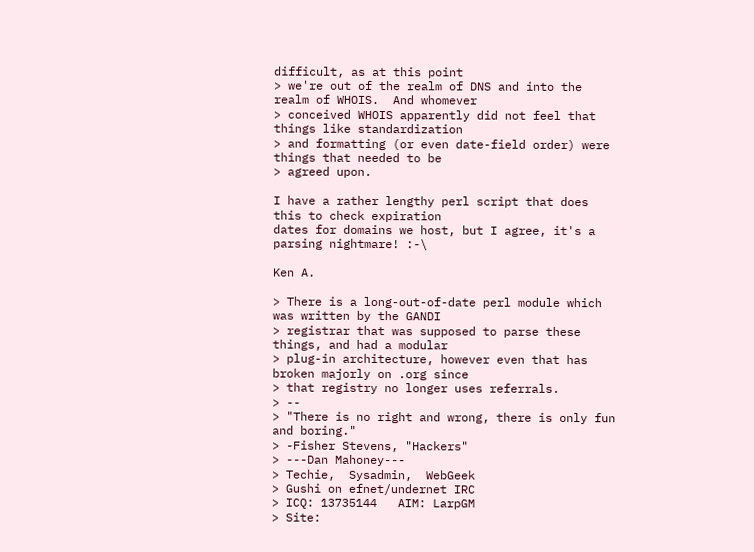difficult, as at this point
> we're out of the realm of DNS and into the realm of WHOIS.  And whomever
> conceived WHOIS apparently did not feel that things like standardization
> and formatting (or even date-field order) were things that needed to be
> agreed upon.

I have a rather lengthy perl script that does this to check expiration
dates for domains we host, but I agree, it's a parsing nightmare! :-\

Ken A.

> There is a long-out-of-date perl module which was written by the GANDI
> registrar that was supposed to parse these things, and had a modular
> plug-in architecture, however even that has broken majorly on .org since
> that registry no longer uses referrals.
> --
> "There is no right and wrong, there is only fun and boring."
> -Fisher Stevens, "Hackers"
> ---Dan Mahoney---
> Techie,  Sysadmin,  WebGeek
> Gushi on efnet/undernet IRC
> ICQ: 13735144   AIM: LarpGM
> Site: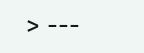> ---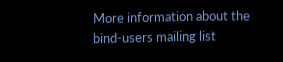More information about the bind-users mailing list